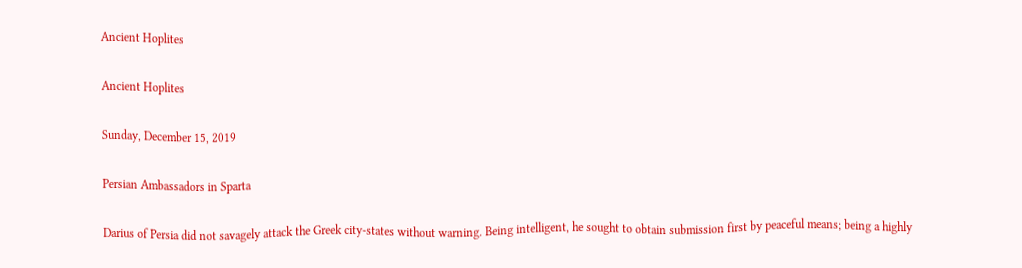Ancient Hoplites

Ancient Hoplites

Sunday, December 15, 2019

Persian Ambassadors in Sparta

Darius of Persia did not savagely attack the Greek city-states without warning. Being intelligent, he sought to obtain submission first by peaceful means; being a highly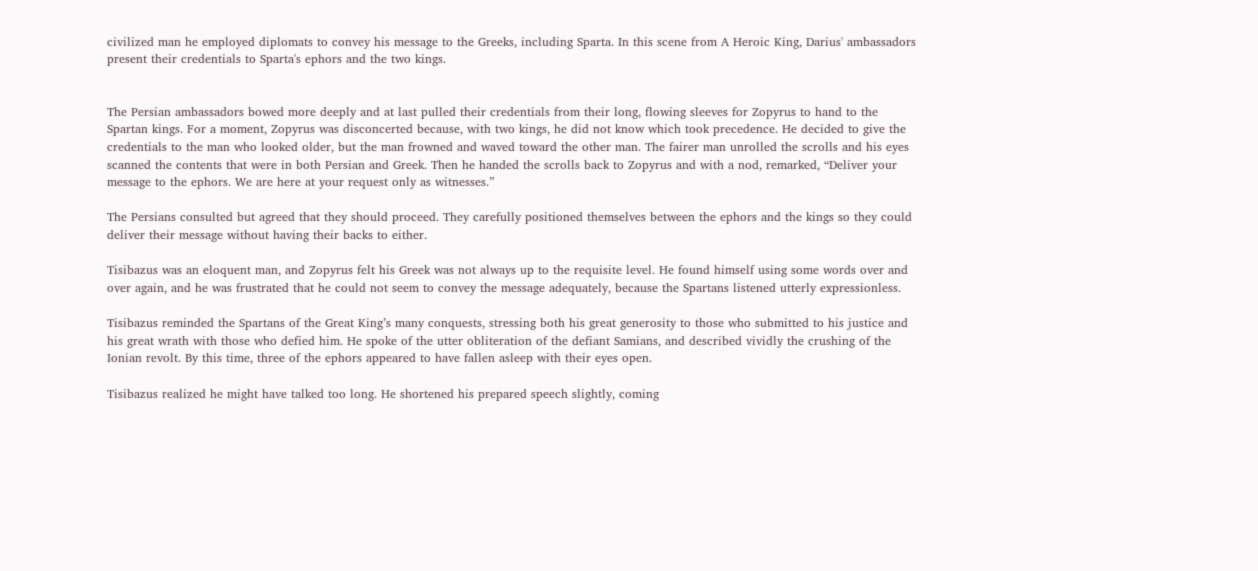civilized man he employed diplomats to convey his message to the Greeks, including Sparta. In this scene from A Heroic King, Darius' ambassadors present their credentials to Sparta's ephors and the two kings.


The Persian ambassadors bowed more deeply and at last pulled their credentials from their long, flowing sleeves for Zopyrus to hand to the Spartan kings. For a moment, Zopyrus was disconcerted because, with two kings, he did not know which took precedence. He decided to give the credentials to the man who looked older, but the man frowned and waved toward the other man. The fairer man unrolled the scrolls and his eyes scanned the contents that were in both Persian and Greek. Then he handed the scrolls back to Zopyrus and with a nod, remarked, “Deliver your message to the ephors. We are here at your request only as witnesses.”

The Persians consulted but agreed that they should proceed. They carefully positioned themselves between the ephors and the kings so they could deliver their message without having their backs to either.

Tisibazus was an eloquent man, and Zopyrus felt his Greek was not always up to the requisite level. He found himself using some words over and over again, and he was frustrated that he could not seem to convey the message adequately, because the Spartans listened utterly expressionless.

Tisibazus reminded the Spartans of the Great King’s many conquests, stressing both his great generosity to those who submitted to his justice and his great wrath with those who defied him. He spoke of the utter obliteration of the defiant Samians, and described vividly the crushing of the Ionian revolt. By this time, three of the ephors appeared to have fallen asleep with their eyes open.

Tisibazus realized he might have talked too long. He shortened his prepared speech slightly, coming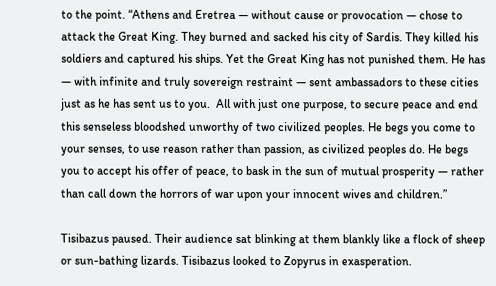to the point. “Athens and Eretrea ― without cause or provocation ― chose to attack the Great King. They burned and sacked his city of Sardis. They killed his soldiers and captured his ships. Yet the Great King has not punished them. He has ― with infinite and truly sovereign restraint ― sent ambassadors to these cities just as he has sent us to you.  All with just one purpose, to secure peace and end this senseless bloodshed unworthy of two civilized peoples. He begs you come to your senses, to use reason rather than passion, as civilized peoples do. He begs you to accept his offer of peace, to bask in the sun of mutual prosperity ― rather than call down the horrors of war upon your innocent wives and children.”

Tisibazus paused. Their audience sat blinking at them blankly like a flock of sheep or sun-bathing lizards. Tisibazus looked to Zopyrus in exasperation.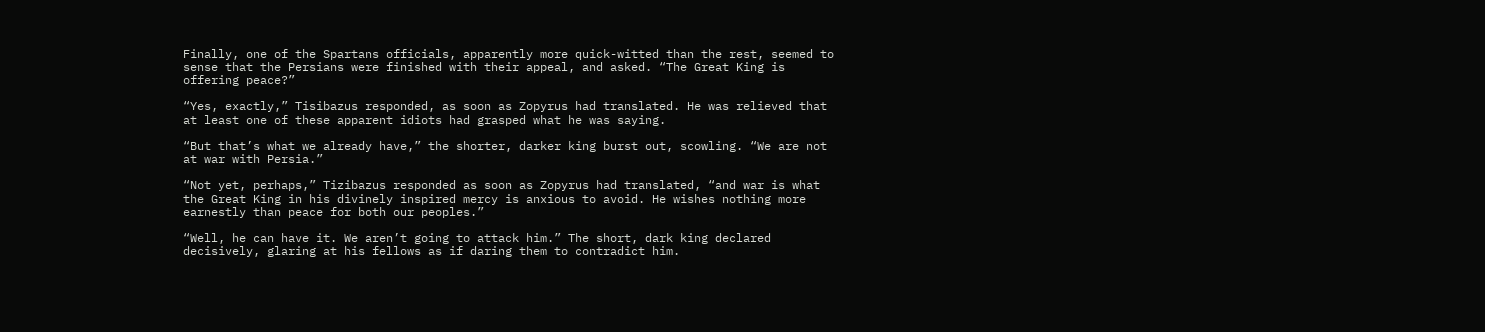Finally, one of the Spartans officials, apparently more quick-witted than the rest, seemed to sense that the Persians were finished with their appeal, and asked. “The Great King is offering peace?”

“Yes, exactly,” Tisibazus responded, as soon as Zopyrus had translated. He was relieved that at least one of these apparent idiots had grasped what he was saying.

“But that’s what we already have,” the shorter, darker king burst out, scowling. “We are not at war with Persia.”

“Not yet, perhaps,” Tizibazus responded as soon as Zopyrus had translated, “and war is what the Great King in his divinely inspired mercy is anxious to avoid. He wishes nothing more earnestly than peace for both our peoples.”

“Well, he can have it. We aren’t going to attack him.” The short, dark king declared decisively, glaring at his fellows as if daring them to contradict him.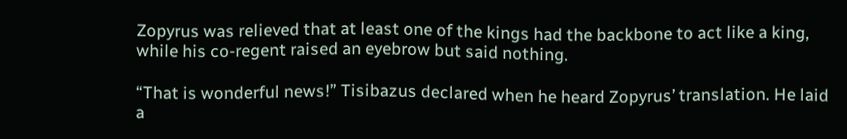Zopyrus was relieved that at least one of the kings had the backbone to act like a king, while his co-regent raised an eyebrow but said nothing.

“That is wonderful news!” Tisibazus declared when he heard Zopyrus’ translation. He laid a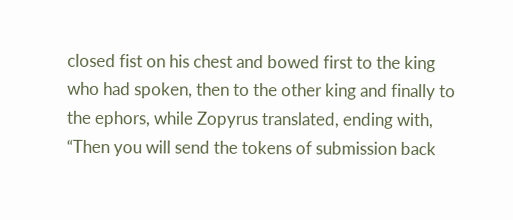closed fist on his chest and bowed first to the king who had spoken, then to the other king and finally to the ephors, while Zopyrus translated, ending with, “Then you will send the tokens of submission back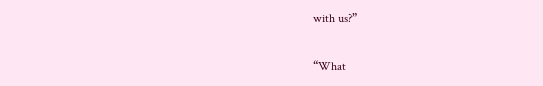with us?”

“What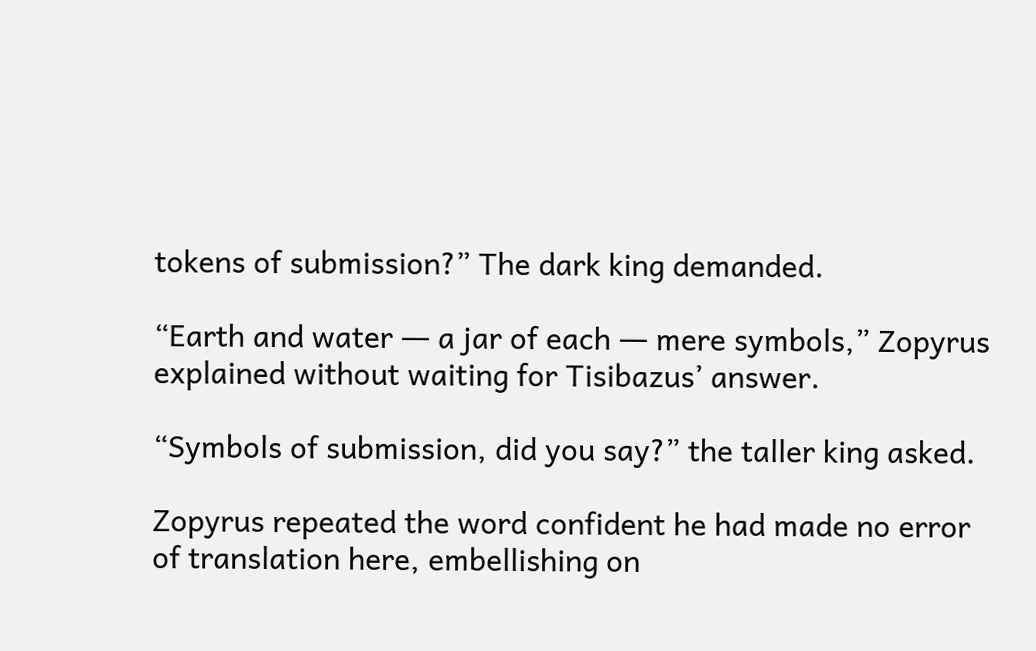tokens of submission?” The dark king demanded.

“Earth and water ― a jar of each ― mere symbols,” Zopyrus explained without waiting for Tisibazus’ answer.

“Symbols of submission, did you say?” the taller king asked.

Zopyrus repeated the word confident he had made no error of translation here, embellishing on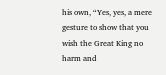his own, “Yes, yes, a mere gesture to show that you wish the Great King no harm and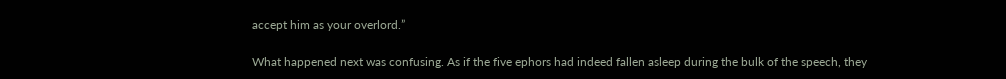accept him as your overlord.”

What happened next was confusing. As if the five ephors had indeed fallen asleep during the bulk of the speech, they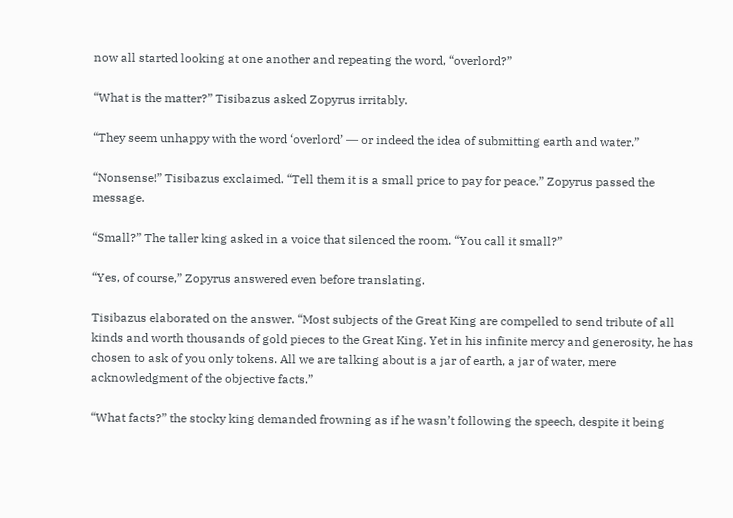now all started looking at one another and repeating the word, “overlord?”

“What is the matter?” Tisibazus asked Zopyrus irritably.

“They seem unhappy with the word ‘overlord’ ― or indeed the idea of submitting earth and water.”

“Nonsense!” Tisibazus exclaimed. “Tell them it is a small price to pay for peace.” Zopyrus passed the message.

“Small?” The taller king asked in a voice that silenced the room. “You call it small?”

“Yes, of course,” Zopyrus answered even before translating.

Tisibazus elaborated on the answer. “Most subjects of the Great King are compelled to send tribute of all kinds and worth thousands of gold pieces to the Great King. Yet in his infinite mercy and generosity, he has chosen to ask of you only tokens. All we are talking about is a jar of earth, a jar of water, mere acknowledgment of the objective facts.”

“What facts?” the stocky king demanded frowning as if he wasn’t following the speech, despite it being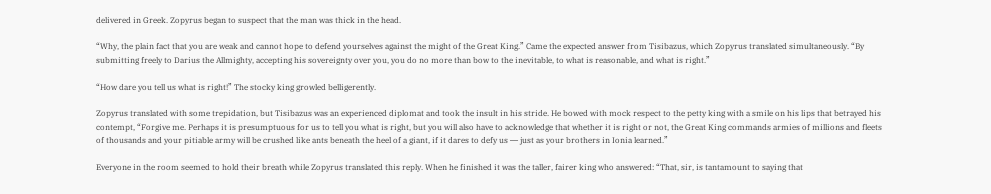delivered in Greek. Zopyrus began to suspect that the man was thick in the head.

“Why, the plain fact that you are weak and cannot hope to defend yourselves against the might of the Great King.” Came the expected answer from Tisibazus, which Zopyrus translated simultaneously. “By submitting freely to Darius the Allmighty, accepting his sovereignty over you, you do no more than bow to the inevitable, to what is reasonable, and what is right.”

“How dare you tell us what is right!” The stocky king growled belligerently.

Zopyrus translated with some trepidation, but Tisibazus was an experienced diplomat and took the insult in his stride. He bowed with mock respect to the petty king with a smile on his lips that betrayed his contempt, “Forgive me. Perhaps it is presumptuous for us to tell you what is right, but you will also have to acknowledge that whether it is right or not, the Great King commands armies of millions and fleets of thousands and your pitiable army will be crushed like ants beneath the heel of a giant, if it dares to defy us ― just as your brothers in Ionia learned.”

Everyone in the room seemed to hold their breath while Zopyrus translated this reply. When he finished it was the taller, fairer king who answered: “That, sir, is tantamount to saying that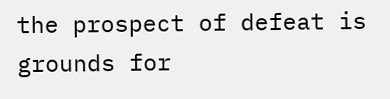the prospect of defeat is grounds for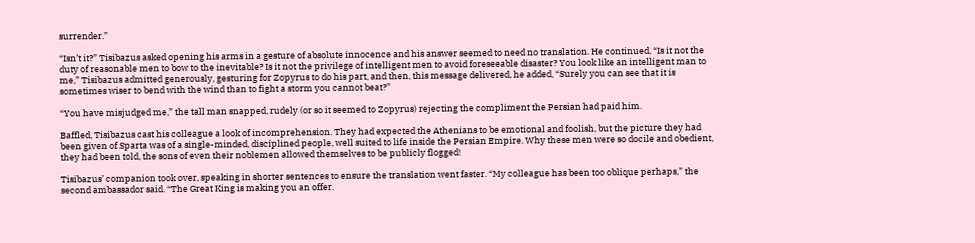surrender.”

“Isn’t it?” Tisibazus asked opening his arms in a gesture of absolute innocence and his answer seemed to need no translation. He continued, “Is it not the duty of reasonable men to bow to the inevitable? Is it not the privilege of intelligent men to avoid foreseeable disaster? You look like an intelligent man to me,” Tisibazus admitted generously, gesturing for Zopyrus to do his part, and then, this message delivered, he added, “Surely you can see that it is sometimes wiser to bend with the wind than to fight a storm you cannot beat?”

“You have misjudged me,” the tall man snapped, rudely (or so it seemed to Zopyrus) rejecting the compliment the Persian had paid him.

Baffled, Tisibazus cast his colleague a look of incomprehension. They had expected the Athenians to be emotional and foolish, but the picture they had been given of Sparta was of a single-minded, disciplined people, well suited to life inside the Persian Empire. Why these men were so docile and obedient, they had been told, the sons of even their noblemen allowed themselves to be publicly flogged!

Tisibazus’ companion took over, speaking in shorter sentences to ensure the translation went faster. “My colleague has been too oblique perhaps,” the second ambassador said. “The Great King is making you an offer.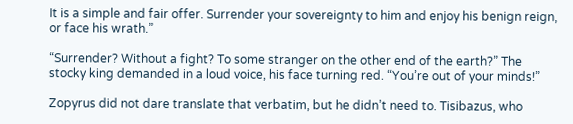It is a simple and fair offer. Surrender your sovereignty to him and enjoy his benign reign, or face his wrath.”

“Surrender? Without a fight? To some stranger on the other end of the earth?” The stocky king demanded in a loud voice, his face turning red. “You’re out of your minds!”

Zopyrus did not dare translate that verbatim, but he didn’t need to. Tisibazus, who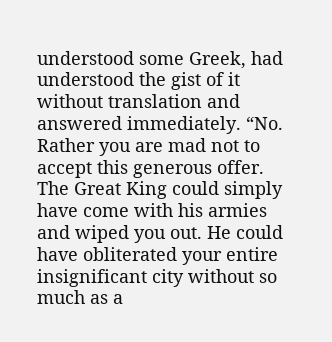understood some Greek, had understood the gist of it without translation and answered immediately. “No. Rather you are mad not to accept this generous offer. The Great King could simply have come with his armies and wiped you out. He could have obliterated your entire insignificant city without so much as a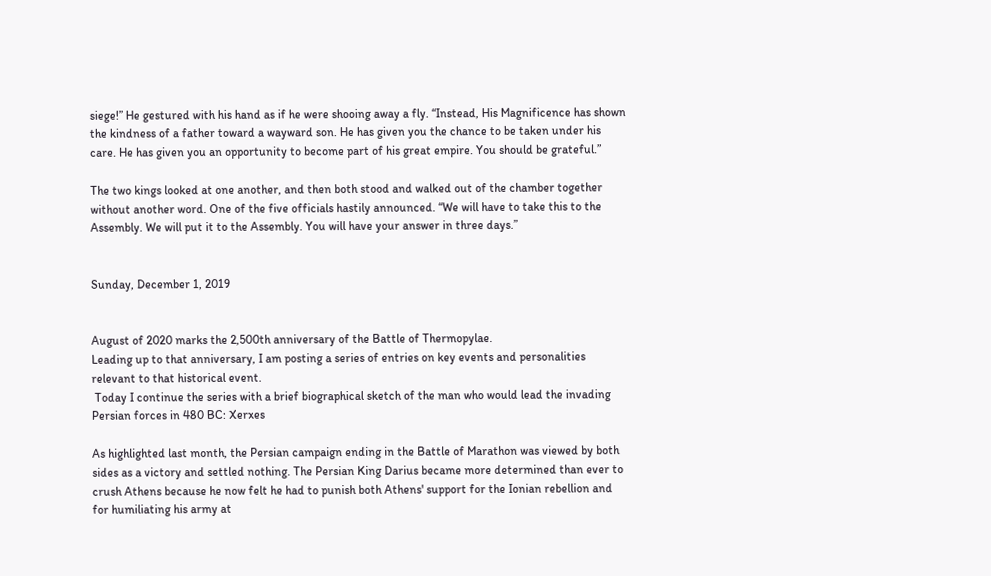siege!” He gestured with his hand as if he were shooing away a fly. “Instead, His Magnificence has shown the kindness of a father toward a wayward son. He has given you the chance to be taken under his care. He has given you an opportunity to become part of his great empire. You should be grateful.”

The two kings looked at one another, and then both stood and walked out of the chamber together without another word. One of the five officials hastily announced. “We will have to take this to the Assembly. We will put it to the Assembly. You will have your answer in three days.”


Sunday, December 1, 2019


August of 2020 marks the 2,500th anniversary of the Battle of Thermopylae.
Leading up to that anniversary, I am posting a series of entries on key events and personalities relevant to that historical event.
 Today I continue the series with a brief biographical sketch of the man who would lead the invading Persian forces in 480 BC: Xerxes

As highlighted last month, the Persian campaign ending in the Battle of Marathon was viewed by both sides as a victory and settled nothing. The Persian King Darius became more determined than ever to crush Athens because he now felt he had to punish both Athens' support for the Ionian rebellion and for humiliating his army at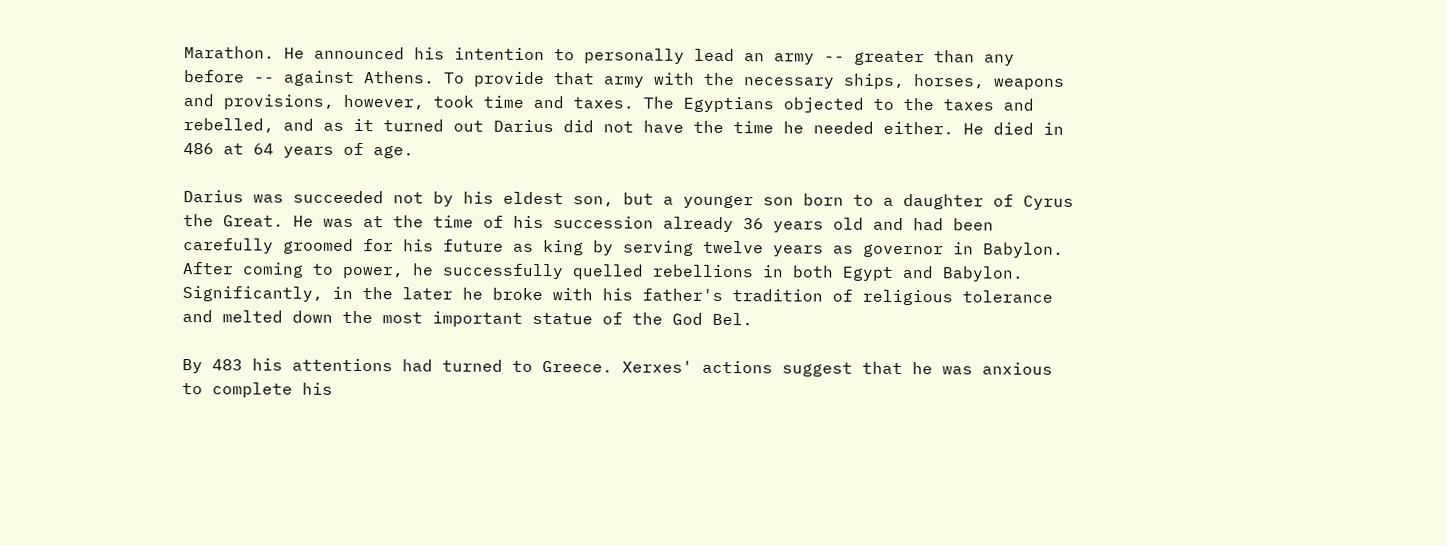Marathon. He announced his intention to personally lead an army -- greater than any before -- against Athens. To provide that army with the necessary ships, horses, weapons and provisions, however, took time and taxes. The Egyptians objected to the taxes and rebelled, and as it turned out Darius did not have the time he needed either. He died in 486 at 64 years of age.

Darius was succeeded not by his eldest son, but a younger son born to a daughter of Cyrus the Great. He was at the time of his succession already 36 years old and had been carefully groomed for his future as king by serving twelve years as governor in Babylon. After coming to power, he successfully quelled rebellions in both Egypt and Babylon. Significantly, in the later he broke with his father's tradition of religious tolerance and melted down the most important statue of the God Bel.

By 483 his attentions had turned to Greece. Xerxes' actions suggest that he was anxious to complete his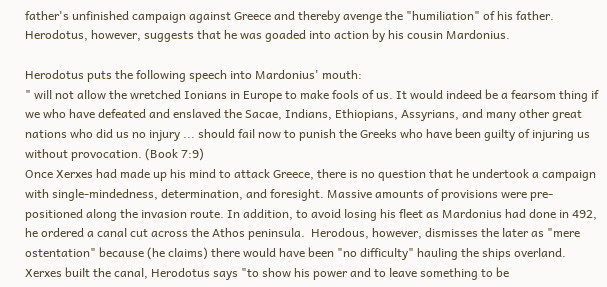father's unfinished campaign against Greece and thereby avenge the "humiliation" of his father. Herodotus, however, suggests that he was goaded into action by his cousin Mardonius.

Herodotus puts the following speech into Mardonius' mouth:
" will not allow the wretched Ionians in Europe to make fools of us. It would indeed be a fearsom thing if we who have defeated and enslaved the Sacae, Indians, Ethiopians, Assyrians, and many other great nations who did us no injury ... should fail now to punish the Greeks who have been guilty of injuring us without provocation. (Book 7:9)
Once Xerxes had made up his mind to attack Greece, there is no question that he undertook a campaign with single-mindedness, determination, and foresight. Massive amounts of provisions were pre-positioned along the invasion route. In addition, to avoid losing his fleet as Mardonius had done in 492, he ordered a canal cut across the Athos peninsula.  Herodous, however, dismisses the later as "mere ostentation" because (he claims) there would have been "no difficulty" hauling the ships overland. Xerxes built the canal, Herodotus says "to show his power and to leave something to be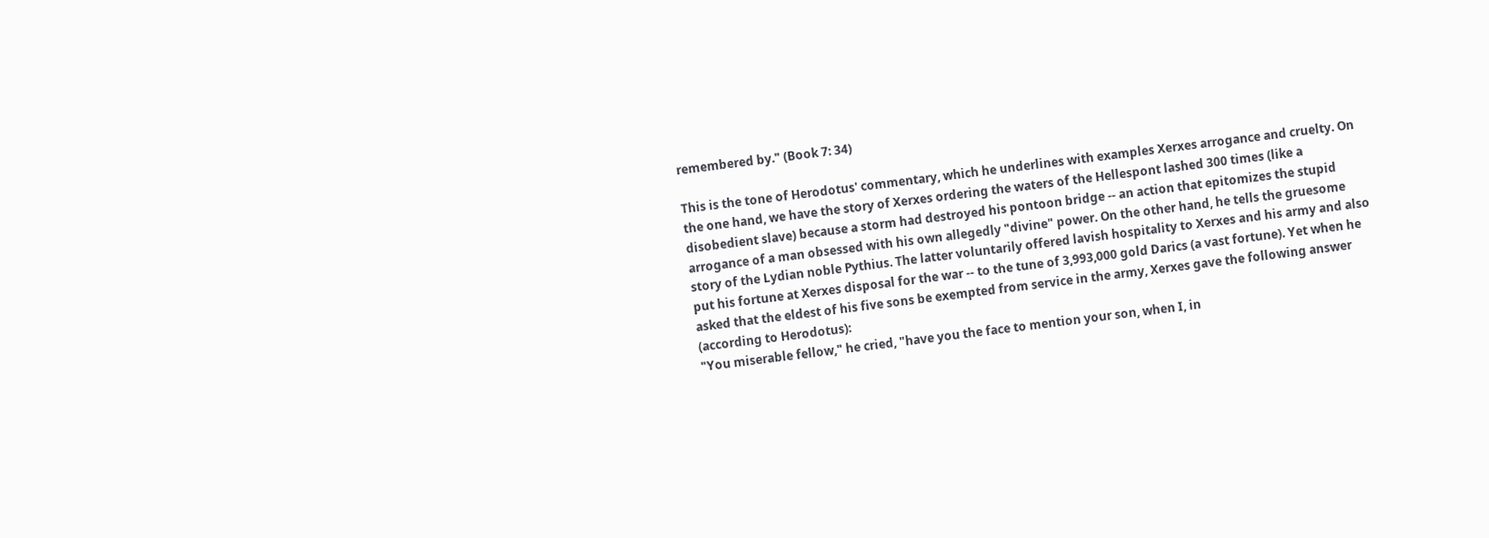remembered by." (Book 7: 34)

This is the tone of Herodotus' commentary, which he underlines with examples Xerxes arrogance and cruelty. On the one hand, we have the story of Xerxes ordering the waters of the Hellespont lashed 300 times (like a disobedient slave) because a storm had destroyed his pontoon bridge -- an action that epitomizes the stupid arrogance of a man obsessed with his own allegedly "divine" power. On the other hand, he tells the gruesome story of the Lydian noble Pythius. The latter voluntarily offered lavish hospitality to Xerxes and his army and also put his fortune at Xerxes disposal for the war -- to the tune of 3,993,000 gold Darics (a vast fortune). Yet when he asked that the eldest of his five sons be exempted from service in the army, Xerxes gave the following answer (according to Herodotus):
"You miserable fellow," he cried, "have you the face to mention your son, when I, in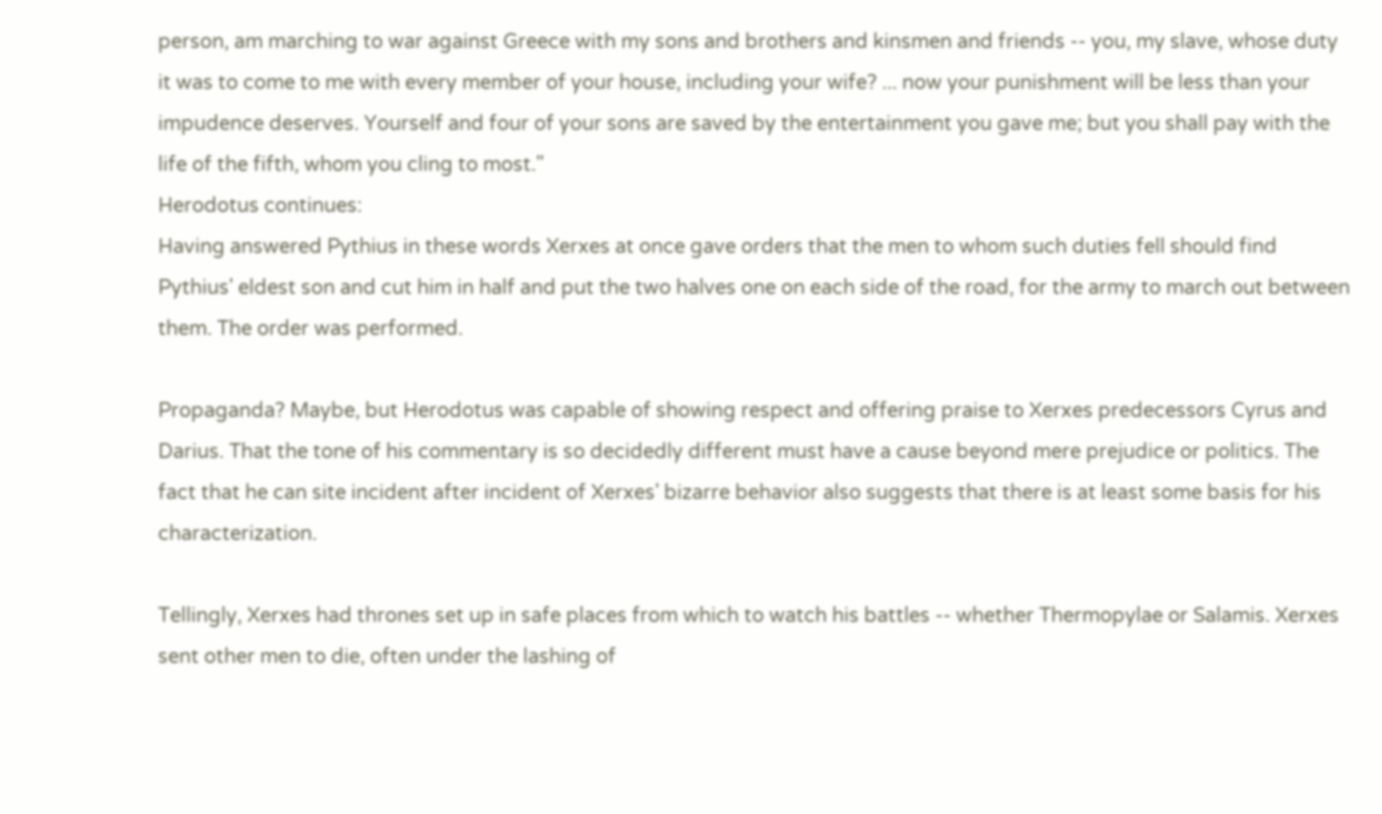person, am marching to war against Greece with my sons and brothers and kinsmen and friends -- you, my slave, whose duty it was to come to me with every member of your house, including your wife? ... now your punishment will be less than your impudence deserves. Yourself and four of your sons are saved by the entertainment you gave me; but you shall pay with the life of the fifth, whom you cling to most."
Herodotus continues:
Having answered Pythius in these words Xerxes at once gave orders that the men to whom such duties fell should find Pythius' eldest son and cut him in half and put the two halves one on each side of the road, for the army to march out between them. The order was performed.

Propaganda? Maybe, but Herodotus was capable of showing respect and offering praise to Xerxes predecessors Cyrus and Darius. That the tone of his commentary is so decidedly different must have a cause beyond mere prejudice or politics. The fact that he can site incident after incident of Xerxes' bizarre behavior also suggests that there is at least some basis for his characterization.

Tellingly, Xerxes had thrones set up in safe places from which to watch his battles -- whether Thermopylae or Salamis. Xerxes sent other men to die, often under the lashing of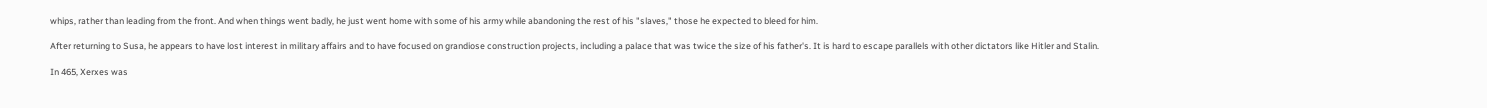whips, rather than leading from the front. And when things went badly, he just went home with some of his army while abandoning the rest of his "slaves," those he expected to bleed for him.

After returning to Susa, he appears to have lost interest in military affairs and to have focused on grandiose construction projects, including a palace that was twice the size of his father's. It is hard to escape parallels with other dictators like Hitler and Stalin.

In 465, Xerxes was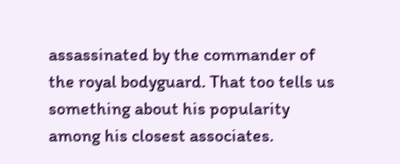assassinated by the commander of the royal bodyguard. That too tells us something about his popularity among his closest associates.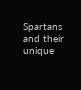Spartans and their unique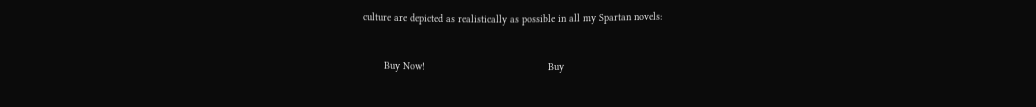culture are depicted as realistically as possible in all my Spartan novels:


       Buy Now!                                         Buy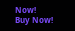Now!                                     Buy Now!